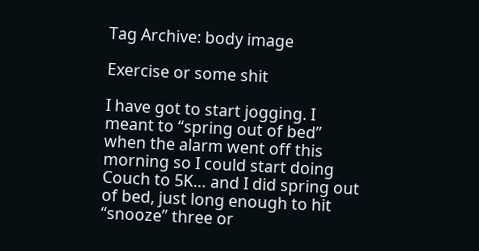Tag Archive: body image

Exercise or some shit

I have got to start jogging. I meant to “spring out of bed” when the alarm went off this morning so I could start doing Couch to 5K… and I did spring out of bed, just long enough to hit “snooze” three or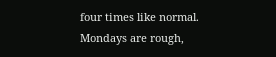four times like normal. Mondays are rough,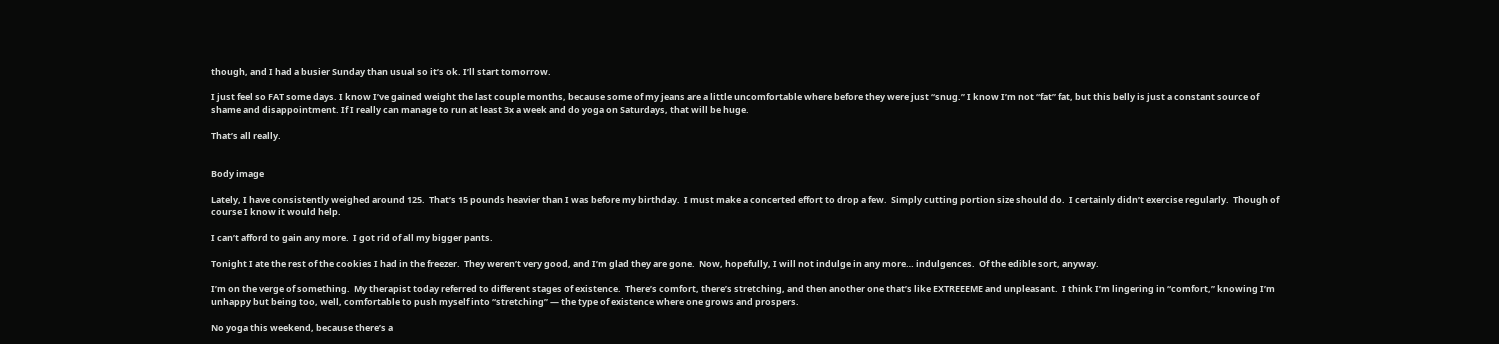though, and I had a busier Sunday than usual so it’s ok. I’ll start tomorrow.

I just feel so FAT some days. I know I’ve gained weight the last couple months, because some of my jeans are a little uncomfortable where before they were just “snug.” I know I’m not “fat” fat, but this belly is just a constant source of shame and disappointment. If I really can manage to run at least 3x a week and do yoga on Saturdays, that will be huge.

That’s all really.


Body image

Lately, I have consistently weighed around 125.  That’s 15 pounds heavier than I was before my birthday.  I must make a concerted effort to drop a few.  Simply cutting portion size should do.  I certainly didn’t exercise regularly.  Though of course I know it would help.

I can’t afford to gain any more.  I got rid of all my bigger pants.

Tonight I ate the rest of the cookies I had in the freezer.  They weren’t very good, and I’m glad they are gone.  Now, hopefully, I will not indulge in any more… indulgences.  Of the edible sort, anyway.

I’m on the verge of something.  My therapist today referred to different stages of existence.  There’s comfort, there’s stretching, and then another one that’s like EXTREEEME and unpleasant.  I think I’m lingering in “comfort,” knowing I’m unhappy but being too, well, comfortable to push myself into “stretching” — the type of existence where one grows and prospers.

No yoga this weekend, because there’s a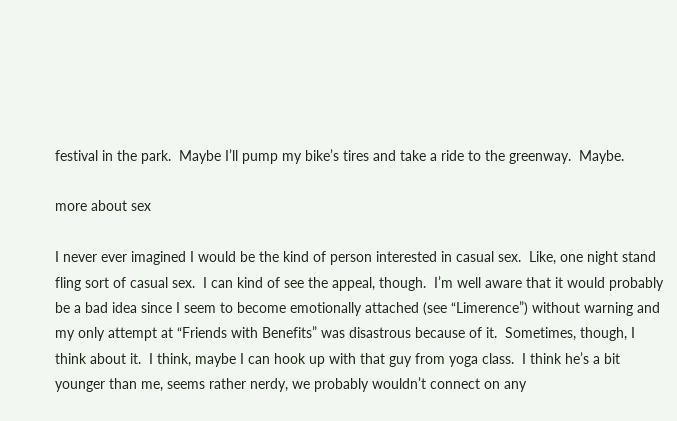festival in the park.  Maybe I’ll pump my bike’s tires and take a ride to the greenway.  Maybe.

more about sex

I never ever imagined I would be the kind of person interested in casual sex.  Like, one night stand fling sort of casual sex.  I can kind of see the appeal, though.  I’m well aware that it would probably be a bad idea since I seem to become emotionally attached (see “Limerence”) without warning and my only attempt at “Friends with Benefits” was disastrous because of it.  Sometimes, though, I think about it.  I think, maybe I can hook up with that guy from yoga class.  I think he’s a bit younger than me, seems rather nerdy, we probably wouldn’t connect on any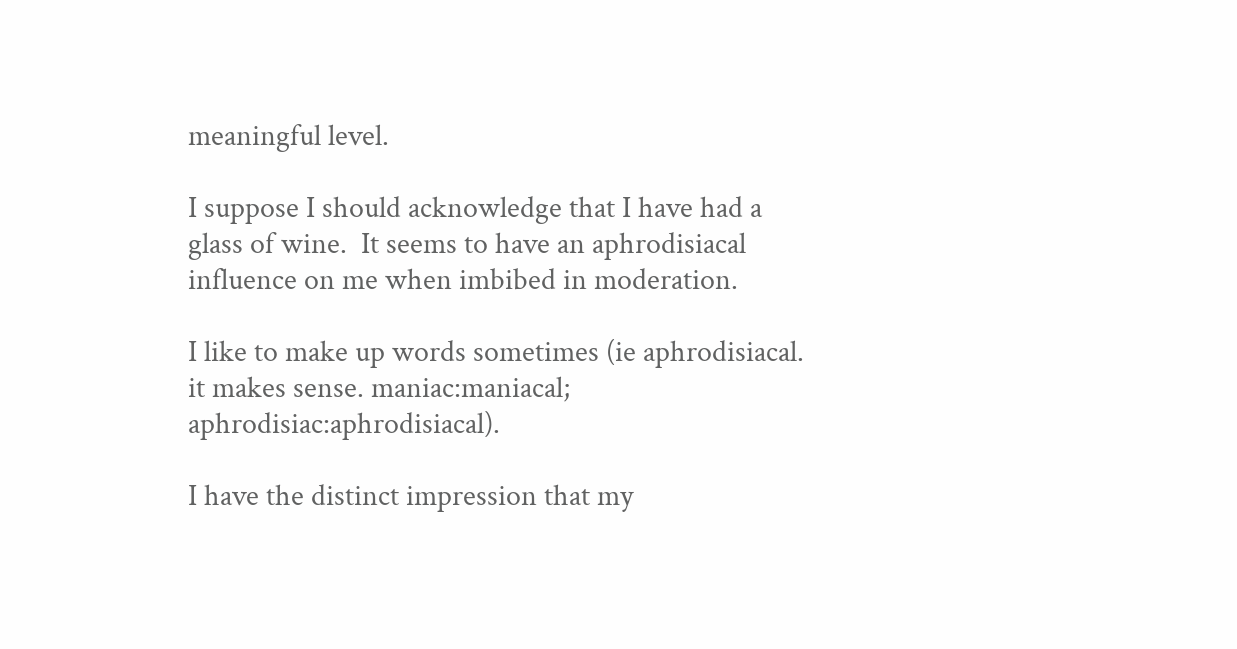meaningful level.

I suppose I should acknowledge that I have had a glass of wine.  It seems to have an aphrodisiacal influence on me when imbibed in moderation.

I like to make up words sometimes (ie aphrodisiacal. it makes sense. maniac:maniacal; aphrodisiac:aphrodisiacal).

I have the distinct impression that my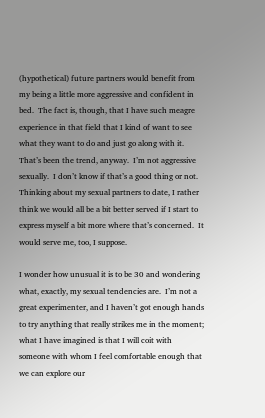(hypothetical) future partners would benefit from my being a little more aggressive and confident in bed.  The fact is, though, that I have such meagre experience in that field that I kind of want to see what they want to do and just go along with it.  That’s been the trend, anyway.  I’m not aggressive sexually.  I don’t know if that’s a good thing or not.  Thinking about my sexual partners to date, I rather think we would all be a bit better served if I start to express myself a bit more where that’s concerned.  It would serve me, too, I suppose.

I wonder how unusual it is to be 30 and wondering what, exactly, my sexual tendencies are.  I’m not a great experimenter, and I haven’t got enough hands to try anything that really strikes me in the moment; what I have imagined is that I will coit with someone with whom I feel comfortable enough that we can explore our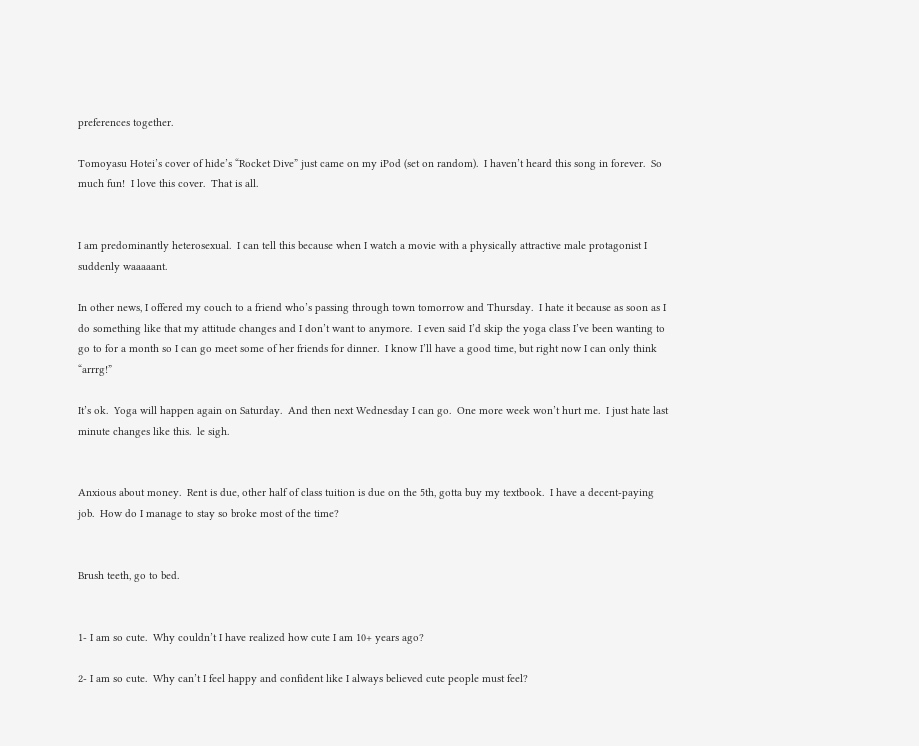preferences together.

Tomoyasu Hotei’s cover of hide’s “Rocket Dive” just came on my iPod (set on random).  I haven’t heard this song in forever.  So much fun!  I love this cover.  That is all.


I am predominantly heterosexual.  I can tell this because when I watch a movie with a physically attractive male protagonist I suddenly waaaaant.

In other news, I offered my couch to a friend who’s passing through town tomorrow and Thursday.  I hate it because as soon as I do something like that my attitude changes and I don’t want to anymore.  I even said I’d skip the yoga class I’ve been wanting to go to for a month so I can go meet some of her friends for dinner.  I know I’ll have a good time, but right now I can only think “arrrg!”

It’s ok.  Yoga will happen again on Saturday.  And then next Wednesday I can go.  One more week won’t hurt me.  I just hate last minute changes like this.  le sigh.


Anxious about money.  Rent is due, other half of class tuition is due on the 5th, gotta buy my textbook.  I have a decent-paying job.  How do I manage to stay so broke most of the time?


Brush teeth, go to bed.


1- I am so cute.  Why couldn’t I have realized how cute I am 10+ years ago?

2- I am so cute.  Why can’t I feel happy and confident like I always believed cute people must feel?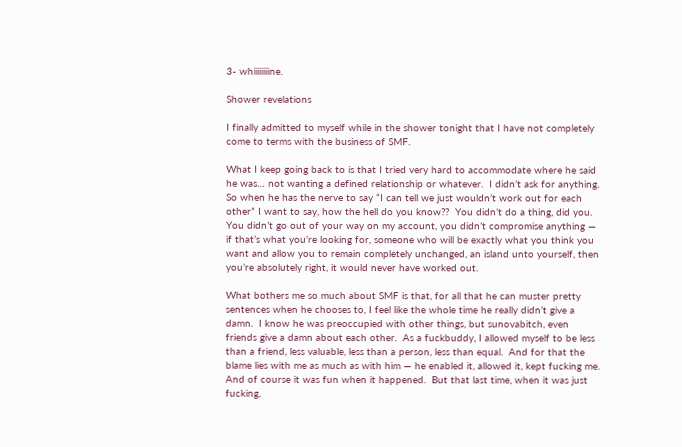3- whiiiiiiiine.

Shower revelations

I finally admitted to myself while in the shower tonight that I have not completely come to terms with the business of SMF.

What I keep going back to is that I tried very hard to accommodate where he said he was… not wanting a defined relationship or whatever.  I didn’t ask for anything.  So when he has the nerve to say “I can tell we just wouldn’t work out for each other” I want to say, how the hell do you know??  You didn’t do a thing, did you.  You didn’t go out of your way on my account, you didn’t compromise anything — if that’s what you’re looking for, someone who will be exactly what you think you want and allow you to remain completely unchanged, an island unto yourself, then you’re absolutely right, it would never have worked out.

What bothers me so much about SMF is that, for all that he can muster pretty sentences when he chooses to, I feel like the whole time he really didn’t give a damn.  I know he was preoccupied with other things, but sunovabitch, even friends give a damn about each other.  As a fuckbuddy, I allowed myself to be less than a friend, less valuable, less than a person, less than equal.  And for that the blame lies with me as much as with him — he enabled it, allowed it, kept fucking me.  And of course it was fun when it happened.  But that last time, when it was just fucking,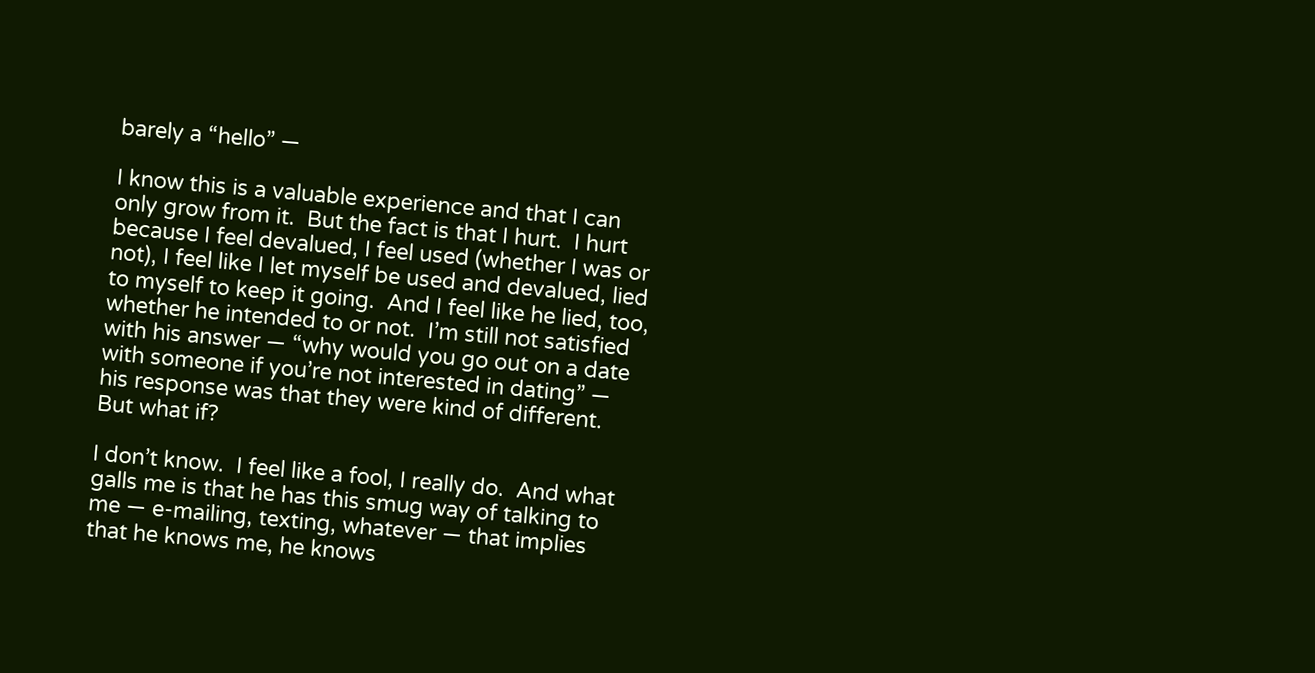barely a “hello” —

I know this is a valuable experience and that I can only grow from it.  But the fact is that I hurt.  I hurt because I feel devalued, I feel used (whether I was or not), I feel like I let myself be used and devalued, lied to myself to keep it going.  And I feel like he lied, too, whether he intended to or not.  I’m still not satisfied with his answer — “why would you go out on a date with someone if you’re not interested in dating” — his response was that they were kind of different.  But what if?

I don’t know.  I feel like a fool, I really do.  And what galls me is that he has this smug way of talking to me — e-mailing, texting, whatever — that implies that he knows me, he knows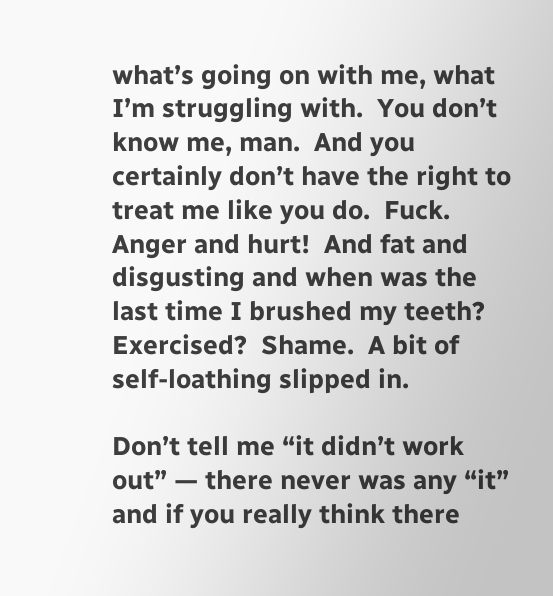what’s going on with me, what I’m struggling with.  You don’t know me, man.  And you certainly don’t have the right to treat me like you do.  Fuck.  Anger and hurt!  And fat and disgusting and when was the last time I brushed my teeth? Exercised?  Shame.  A bit of self-loathing slipped in.

Don’t tell me “it didn’t work out” — there never was any “it” and if you really think there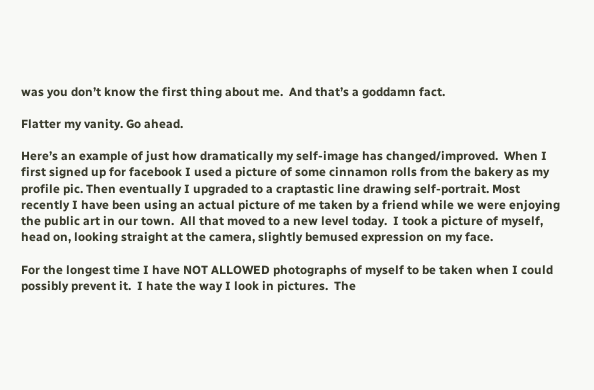was you don’t know the first thing about me.  And that’s a goddamn fact.

Flatter my vanity. Go ahead.

Here’s an example of just how dramatically my self-image has changed/improved.  When I first signed up for facebook I used a picture of some cinnamon rolls from the bakery as my profile pic. Then eventually I upgraded to a craptastic line drawing self-portrait. Most recently I have been using an actual picture of me taken by a friend while we were enjoying the public art in our town.  All that moved to a new level today.  I took a picture of myself, head on, looking straight at the camera, slightly bemused expression on my face.

For the longest time I have NOT ALLOWED photographs of myself to be taken when I could possibly prevent it.  I hate the way I look in pictures.  The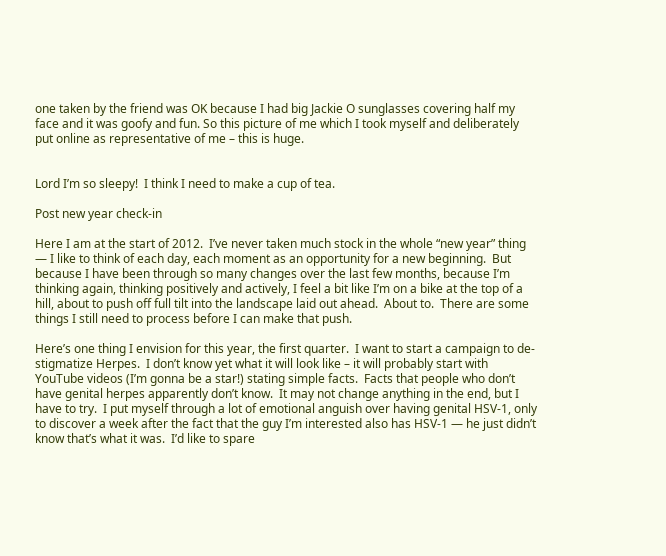one taken by the friend was OK because I had big Jackie O sunglasses covering half my face and it was goofy and fun. So this picture of me which I took myself and deliberately put online as representative of me – this is huge.


Lord I’m so sleepy!  I think I need to make a cup of tea.

Post new year check-in

Here I am at the start of 2012.  I’ve never taken much stock in the whole “new year” thing — I like to think of each day, each moment as an opportunity for a new beginning.  But because I have been through so many changes over the last few months, because I’m thinking again, thinking positively and actively, I feel a bit like I’m on a bike at the top of a hill, about to push off full tilt into the landscape laid out ahead.  About to.  There are some things I still need to process before I can make that push.

Here’s one thing I envision for this year, the first quarter.  I want to start a campaign to de-stigmatize Herpes.  I don’t know yet what it will look like – it will probably start with YouTube videos (I’m gonna be a star!) stating simple facts.  Facts that people who don’t have genital herpes apparently don’t know.  It may not change anything in the end, but I have to try.  I put myself through a lot of emotional anguish over having genital HSV-1, only to discover a week after the fact that the guy I’m interested also has HSV-1 — he just didn’t know that’s what it was.  I’d like to spare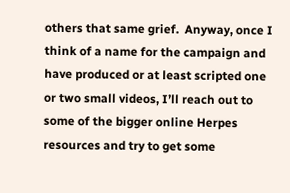others that same grief.  Anyway, once I think of a name for the campaign and have produced or at least scripted one or two small videos, I’ll reach out to some of the bigger online Herpes resources and try to get some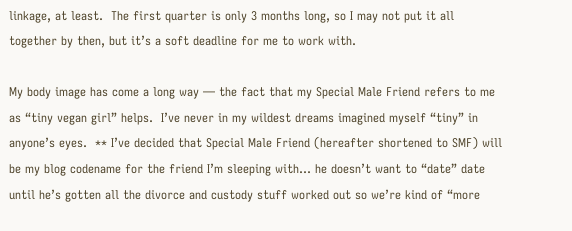linkage, at least.  The first quarter is only 3 months long, so I may not put it all together by then, but it’s a soft deadline for me to work with.

My body image has come a long way — the fact that my Special Male Friend refers to me as “tiny vegan girl” helps.  I’ve never in my wildest dreams imagined myself “tiny” in anyone’s eyes.  ** I’ve decided that Special Male Friend (hereafter shortened to SMF) will be my blog codename for the friend I’m sleeping with… he doesn’t want to “date” date until he’s gotten all the divorce and custody stuff worked out so we’re kind of “more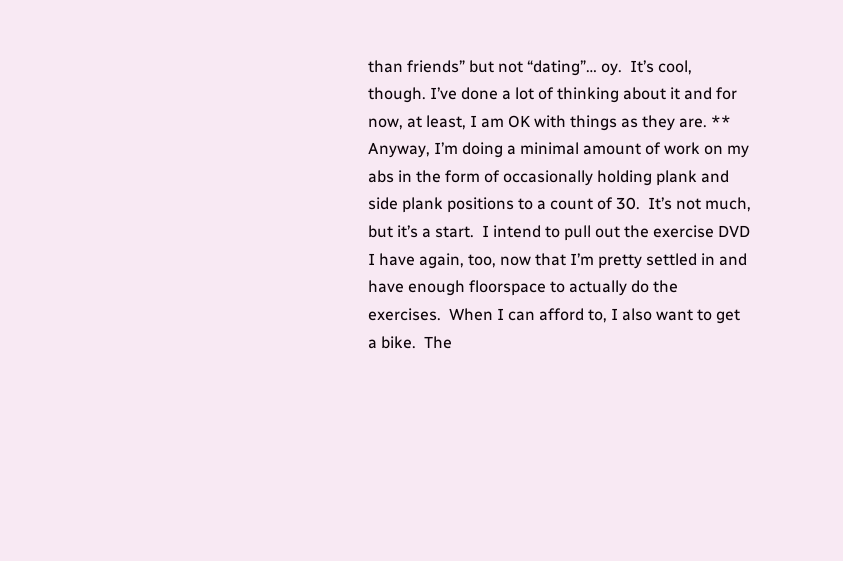than friends” but not “dating”… oy.  It’s cool, though. I’ve done a lot of thinking about it and for now, at least, I am OK with things as they are. **  Anyway, I’m doing a minimal amount of work on my abs in the form of occasionally holding plank and side plank positions to a count of 30.  It’s not much, but it’s a start.  I intend to pull out the exercise DVD I have again, too, now that I’m pretty settled in and have enough floorspace to actually do the exercises.  When I can afford to, I also want to get a bike.  The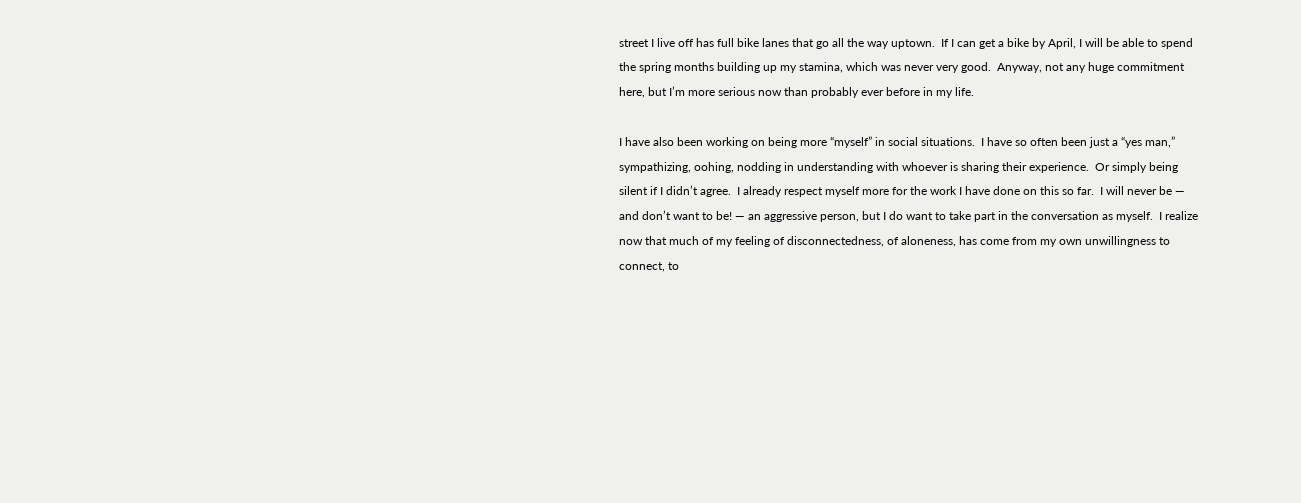street I live off has full bike lanes that go all the way uptown.  If I can get a bike by April, I will be able to spend the spring months building up my stamina, which was never very good.  Anyway, not any huge commitment here, but I’m more serious now than probably ever before in my life.

I have also been working on being more “myself” in social situations.  I have so often been just a “yes man,” sympathizing, oohing, nodding in understanding with whoever is sharing their experience.  Or simply being silent if I didn’t agree.  I already respect myself more for the work I have done on this so far.  I will never be — and don’t want to be! — an aggressive person, but I do want to take part in the conversation as myself.  I realize now that much of my feeling of disconnectedness, of aloneness, has come from my own unwillingness to connect, to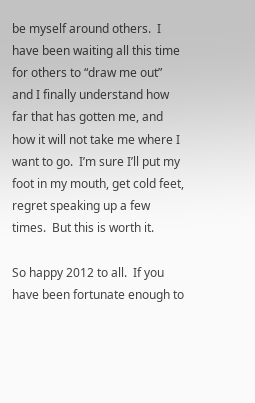be myself around others.  I have been waiting all this time for others to “draw me out” and I finally understand how far that has gotten me, and how it will not take me where I want to go.  I’m sure I’ll put my foot in my mouth, get cold feet, regret speaking up a few times.  But this is worth it.

So happy 2012 to all.  If you have been fortunate enough to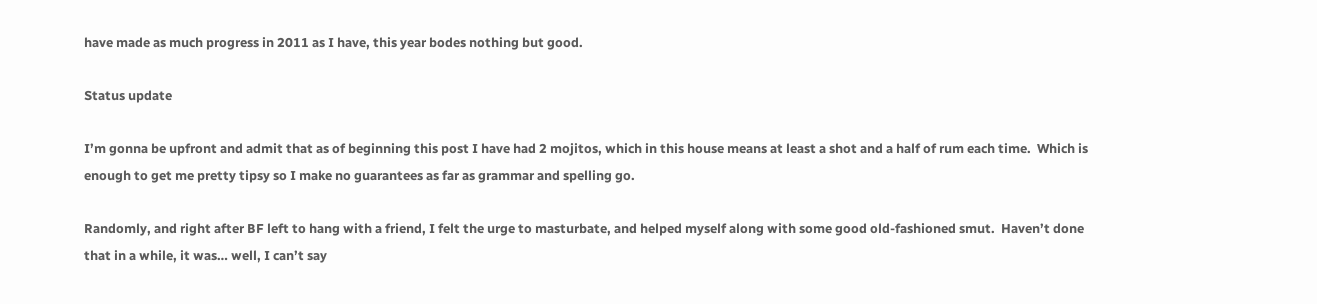have made as much progress in 2011 as I have, this year bodes nothing but good.

Status update

I’m gonna be upfront and admit that as of beginning this post I have had 2 mojitos, which in this house means at least a shot and a half of rum each time.  Which is enough to get me pretty tipsy so I make no guarantees as far as grammar and spelling go.

Randomly, and right after BF left to hang with a friend, I felt the urge to masturbate, and helped myself along with some good old-fashioned smut.  Haven’t done that in a while, it was… well, I can’t say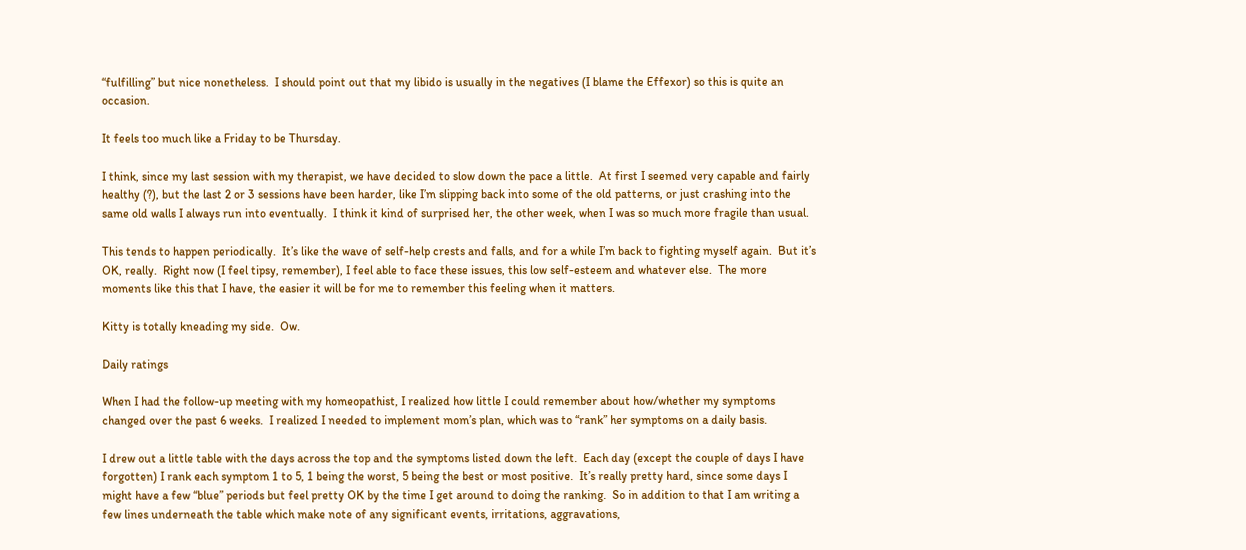“fulfilling” but nice nonetheless.  I should point out that my libido is usually in the negatives (I blame the Effexor) so this is quite an occasion.

It feels too much like a Friday to be Thursday.

I think, since my last session with my therapist, we have decided to slow down the pace a little.  At first I seemed very capable and fairly healthy (?), but the last 2 or 3 sessions have been harder, like I’m slipping back into some of the old patterns, or just crashing into the same old walls I always run into eventually.  I think it kind of surprised her, the other week, when I was so much more fragile than usual.

This tends to happen periodically.  It’s like the wave of self-help crests and falls, and for a while I’m back to fighting myself again.  But it’s OK, really.  Right now (I feel tipsy, remember), I feel able to face these issues, this low self-esteem and whatever else.  The more moments like this that I have, the easier it will be for me to remember this feeling when it matters.

Kitty is totally kneading my side.  Ow.

Daily ratings

When I had the follow-up meeting with my homeopathist, I realized how little I could remember about how/whether my symptoms changed over the past 6 weeks.  I realized I needed to implement mom’s plan, which was to “rank” her symptoms on a daily basis.

I drew out a little table with the days across the top and the symptoms listed down the left.  Each day (except the couple of days I have forgotten) I rank each symptom 1 to 5, 1 being the worst, 5 being the best or most positive.  It’s really pretty hard, since some days I might have a few “blue” periods but feel pretty OK by the time I get around to doing the ranking.  So in addition to that I am writing a few lines underneath the table which make note of any significant events, irritations, aggravations,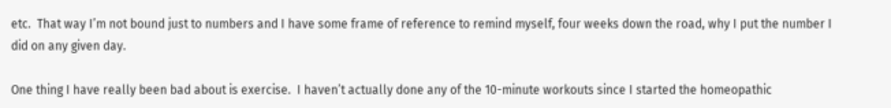etc.  That way I’m not bound just to numbers and I have some frame of reference to remind myself, four weeks down the road, why I put the number I did on any given day.

One thing I have really been bad about is exercise.  I haven’t actually done any of the 10-minute workouts since I started the homeopathic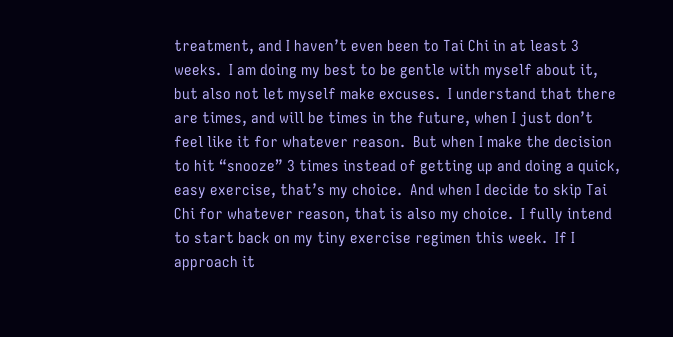treatment, and I haven’t even been to Tai Chi in at least 3 weeks.  I am doing my best to be gentle with myself about it, but also not let myself make excuses.  I understand that there are times, and will be times in the future, when I just don’t feel like it for whatever reason.  But when I make the decision to hit “snooze” 3 times instead of getting up and doing a quick, easy exercise, that’s my choice.  And when I decide to skip Tai Chi for whatever reason, that is also my choice.  I fully intend to start back on my tiny exercise regimen this week.  If I approach it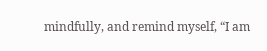mindfully, and remind myself, “I am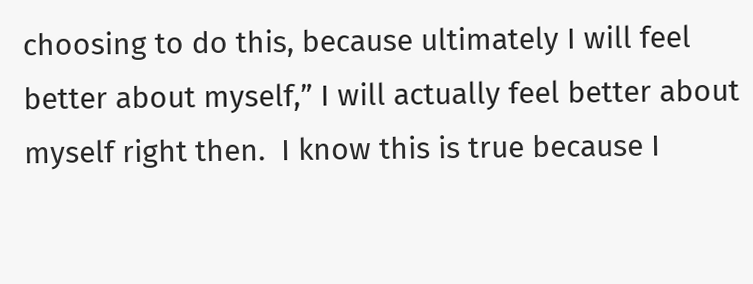choosing to do this, because ultimately I will feel better about myself,” I will actually feel better about myself right then.  I know this is true because I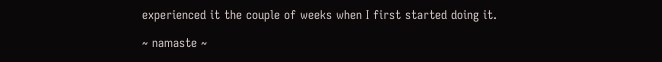experienced it the couple of weeks when I first started doing it.

~ namaste ~